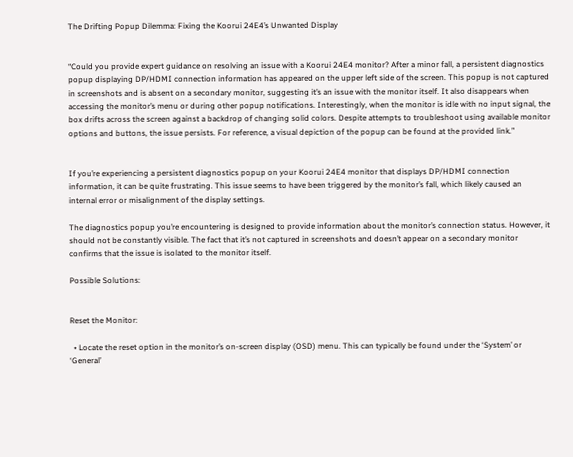The Drifting Popup Dilemma: Fixing the Koorui 24E4’s Unwanted Display


“Could you provide expert guidance on resolving an issue with a Koorui 24E4 monitor? After a minor fall, a persistent diagnostics popup displaying DP/HDMI connection information has appeared on the upper left side of the screen. This popup is not captured in screenshots and is absent on a secondary monitor, suggesting it’s an issue with the monitor itself. It also disappears when accessing the monitor’s menu or during other popup notifications. Interestingly, when the monitor is idle with no input signal, the box drifts across the screen against a backdrop of changing solid colors. Despite attempts to troubleshoot using available monitor options and buttons, the issue persists. For reference, a visual depiction of the popup can be found at the provided link.”


If you’re experiencing a persistent diagnostics popup on your Koorui 24E4 monitor that displays DP/HDMI connection information, it can be quite frustrating. This issue seems to have been triggered by the monitor’s fall, which likely caused an internal error or misalignment of the display settings.

The diagnostics popup you’re encountering is designed to provide information about the monitor’s connection status. However, it should not be constantly visible. The fact that it’s not captured in screenshots and doesn’t appear on a secondary monitor confirms that the issue is isolated to the monitor itself.

Possible Solutions:


Reset the Monitor:

  • Locate the reset option in the monitor’s on-screen display (OSD) menu. This can typically be found under the ‘System’ or ‘General’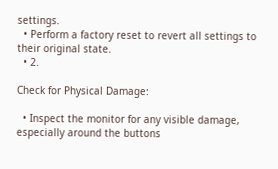settings.
  • Perform a factory reset to revert all settings to their original state.
  • 2.

Check for Physical Damage:

  • Inspect the monitor for any visible damage, especially around the buttons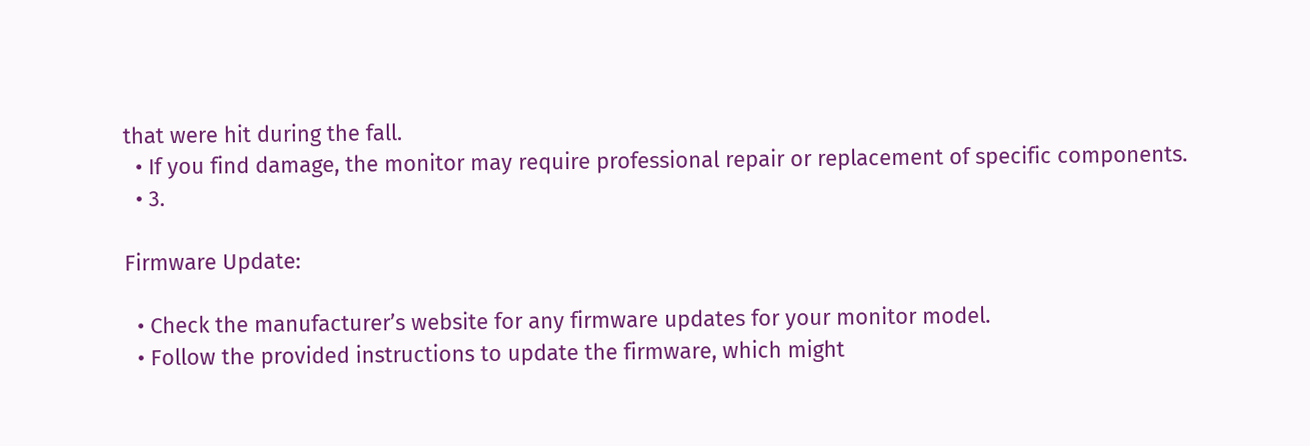that were hit during the fall.
  • If you find damage, the monitor may require professional repair or replacement of specific components.
  • 3.

Firmware Update:

  • Check the manufacturer’s website for any firmware updates for your monitor model.
  • Follow the provided instructions to update the firmware, which might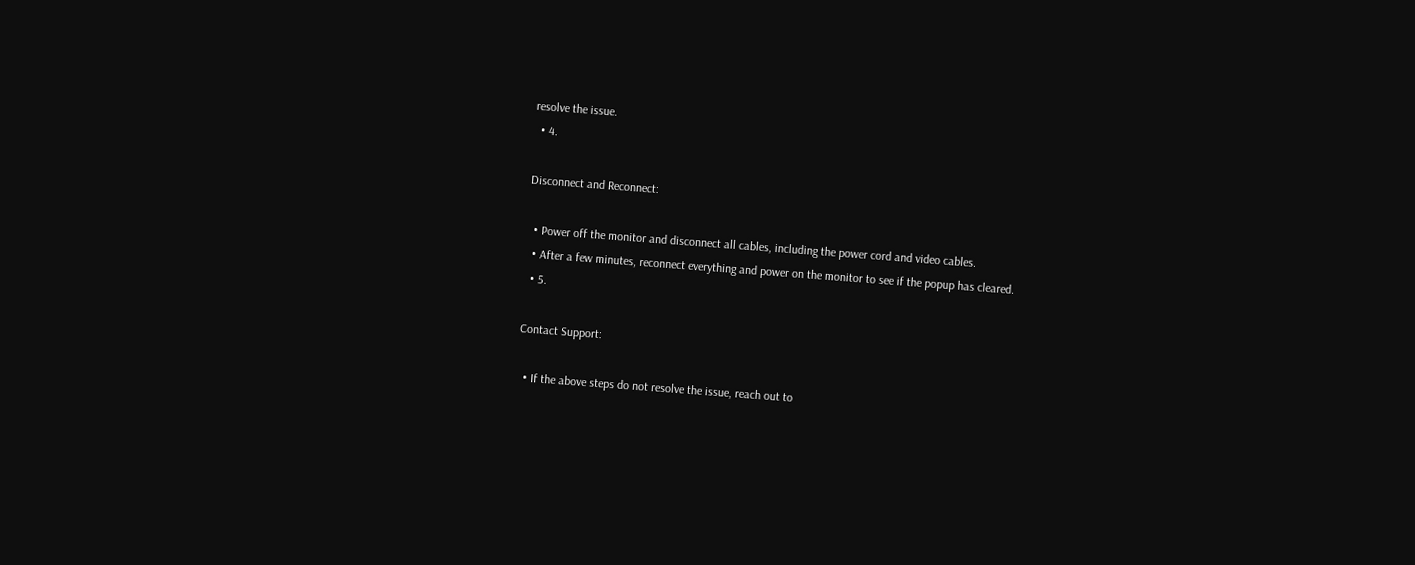resolve the issue.
  • 4.

Disconnect and Reconnect:

  • Power off the monitor and disconnect all cables, including the power cord and video cables.
  • After a few minutes, reconnect everything and power on the monitor to see if the popup has cleared.
  • 5.

Contact Support:

  • If the above steps do not resolve the issue, reach out to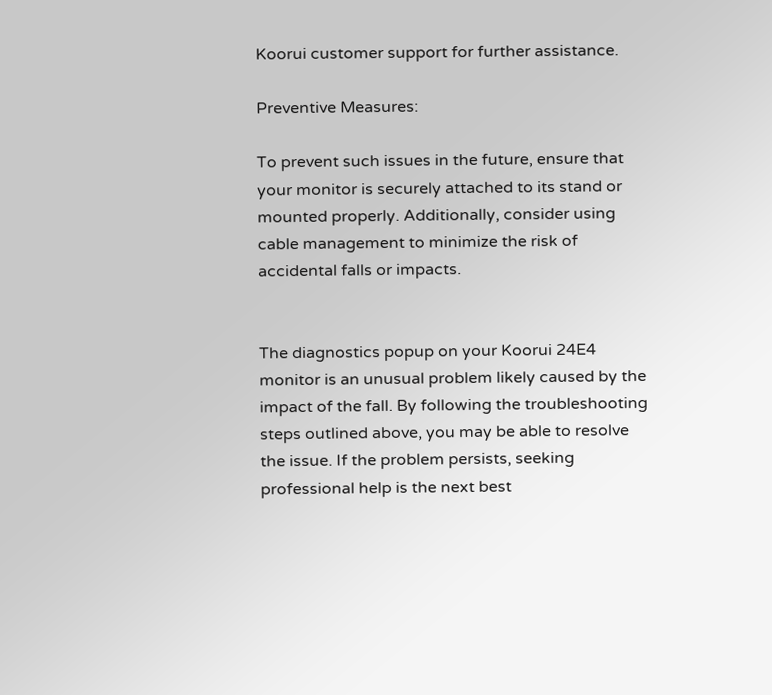Koorui customer support for further assistance.

Preventive Measures:

To prevent such issues in the future, ensure that your monitor is securely attached to its stand or mounted properly. Additionally, consider using cable management to minimize the risk of accidental falls or impacts.


The diagnostics popup on your Koorui 24E4 monitor is an unusual problem likely caused by the impact of the fall. By following the troubleshooting steps outlined above, you may be able to resolve the issue. If the problem persists, seeking professional help is the next best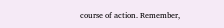course of action. Remember,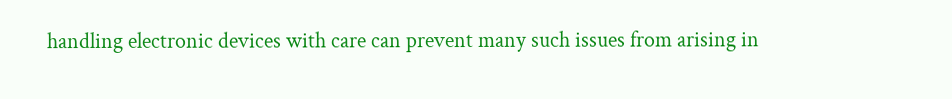handling electronic devices with care can prevent many such issues from arising in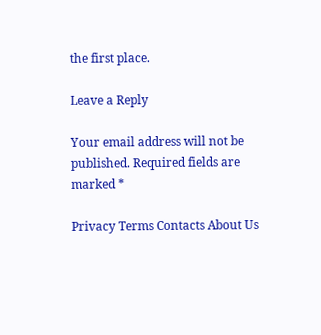the first place.

Leave a Reply

Your email address will not be published. Required fields are marked *

Privacy Terms Contacts About Us